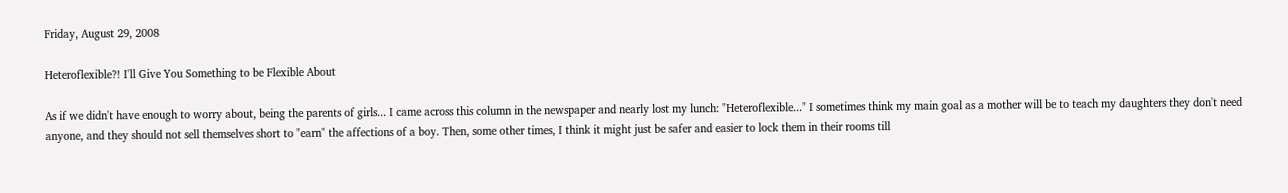Friday, August 29, 2008

Heteroflexible?! I'll Give You Something to be Flexible About

As if we didn't have enough to worry about, being the parents of girls... I came across this column in the newspaper and nearly lost my lunch: "Heteroflexible..." I sometimes think my main goal as a mother will be to teach my daughters they don't need anyone, and they should not sell themselves short to "earn" the affections of a boy. Then, some other times, I think it might just be safer and easier to lock them in their rooms till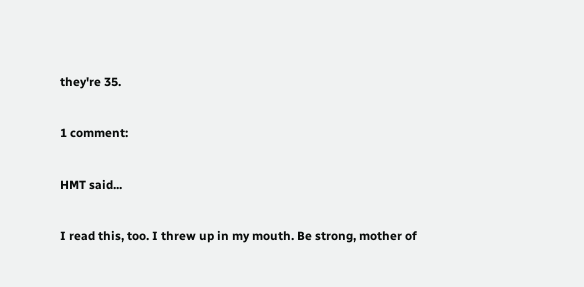they're 35.

1 comment:

HMT said...

I read this, too. I threw up in my mouth. Be strong, mother of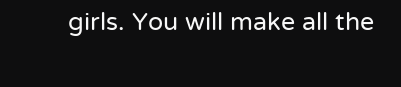girls. You will make all the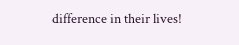difference in their lives!